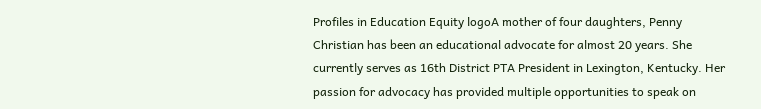Profiles in Education Equity logoA mother of four daughters, Penny Christian has been an educational advocate for almost 20 years. She currently serves as 16th District PTA President in Lexington, Kentucky. Her passion for advocacy has provided multiple opportunities to speak on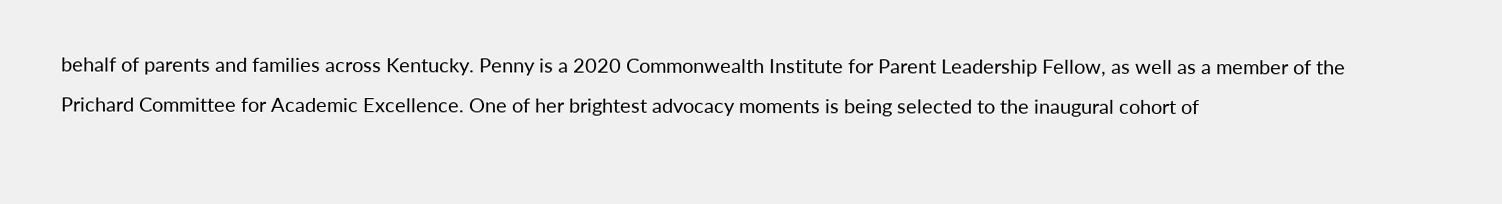behalf of parents and families across Kentucky. Penny is a 2020 Commonwealth Institute for Parent Leadership Fellow, as well as a member of the Prichard Committee for Academic Excellence. One of her brightest advocacy moments is being selected to the inaugural cohort of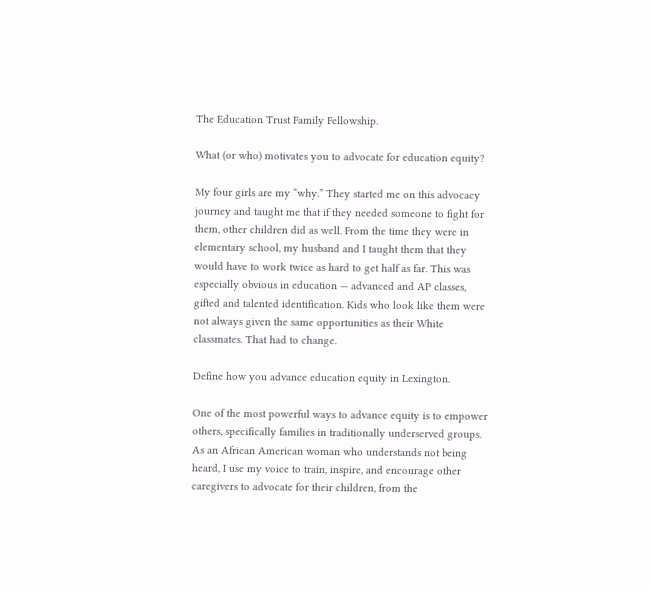The Education Trust Family Fellowship.

What (or who) motivates you to advocate for education equity?

My four girls are my “why.” They started me on this advocacy journey and taught me that if they needed someone to fight for them, other children did as well. From the time they were in elementary school, my husband and I taught them that they would have to work twice as hard to get half as far. This was especially obvious in education — advanced and AP classes, gifted and talented identification. Kids who look like them were not always given the same opportunities as their White classmates. That had to change.

Define how you advance education equity in Lexington.

One of the most powerful ways to advance equity is to empower others, specifically families in traditionally underserved groups. As an African American woman who understands not being heard, I use my voice to train, inspire, and encourage other caregivers to advocate for their children, from the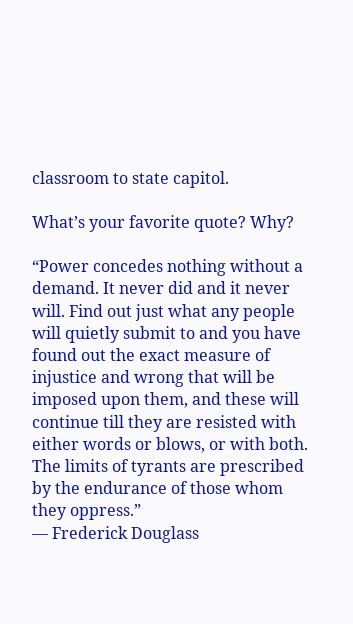classroom to state capitol.

What’s your favorite quote? Why?

“Power concedes nothing without a demand. It never did and it never will. Find out just what any people will quietly submit to and you have found out the exact measure of injustice and wrong that will be imposed upon them, and these will continue till they are resisted with either words or blows, or with both. The limits of tyrants are prescribed by the endurance of those whom they oppress.”
— Frederick Douglass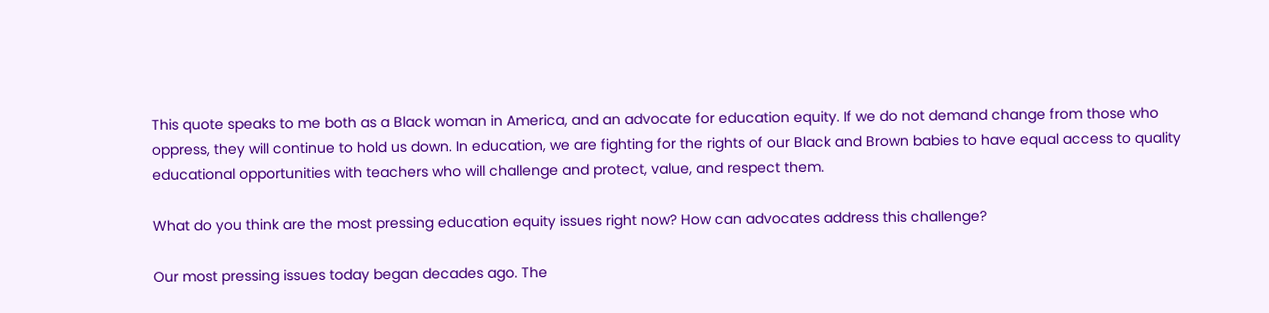This quote speaks to me both as a Black woman in America, and an advocate for education equity. If we do not demand change from those who oppress, they will continue to hold us down. In education, we are fighting for the rights of our Black and Brown babies to have equal access to quality educational opportunities with teachers who will challenge and protect, value, and respect them.

What do you think are the most pressing education equity issues right now? How can advocates address this challenge?

Our most pressing issues today began decades ago. The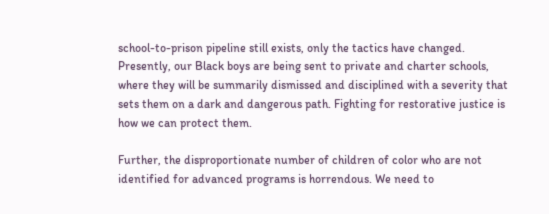school-to-prison pipeline still exists, only the tactics have changed. Presently, our Black boys are being sent to private and charter schools, where they will be summarily dismissed and disciplined with a severity that sets them on a dark and dangerous path. Fighting for restorative justice is how we can protect them.

Further, the disproportionate number of children of color who are not identified for advanced programs is horrendous. We need to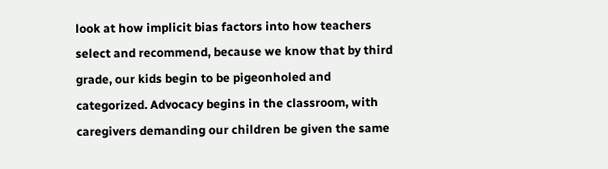look at how implicit bias factors into how teachers select and recommend, because we know that by third grade, our kids begin to be pigeonholed and categorized. Advocacy begins in the classroom, with caregivers demanding our children be given the same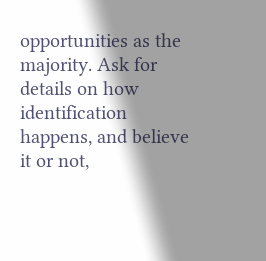opportunities as the majority. Ask for details on how identification happens, and believe it or not,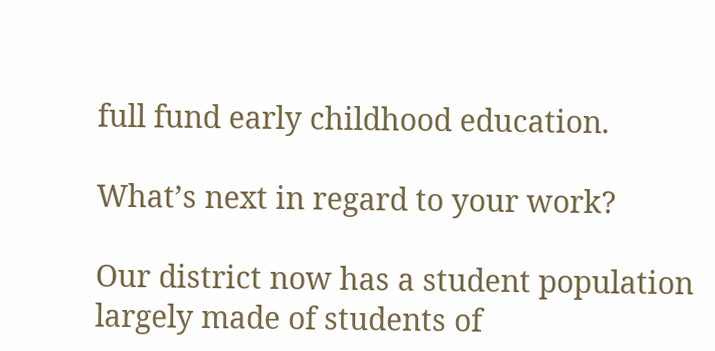full fund early childhood education.

What’s next in regard to your work?

Our district now has a student population largely made of students of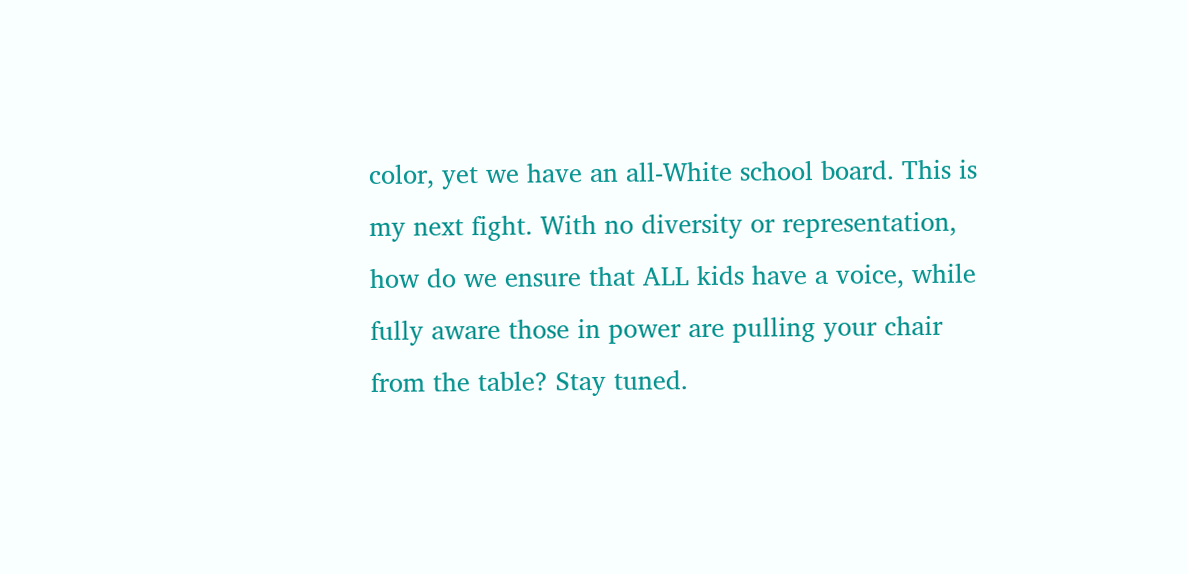color, yet we have an all-White school board. This is my next fight. With no diversity or representation, how do we ensure that ALL kids have a voice, while fully aware those in power are pulling your chair from the table? Stay tuned.